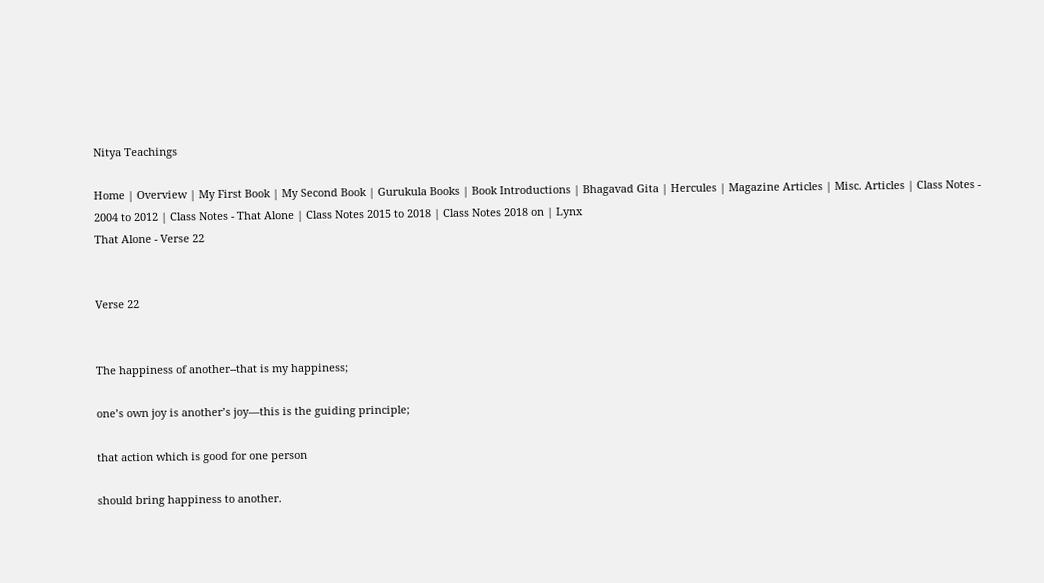Nitya Teachings

Home | Overview | My First Book | My Second Book | Gurukula Books | Book Introductions | Bhagavad Gita | Hercules | Magazine Articles | Misc. Articles | Class Notes - 2004 to 2012 | Class Notes - That Alone | Class Notes 2015 to 2018 | Class Notes 2018 on | Lynx
That Alone - Verse 22


Verse 22


The happiness of another--that is my happiness;

one’s own joy is another’s joy—this is the guiding principle;

that action which is good for one person

should bring happiness to another.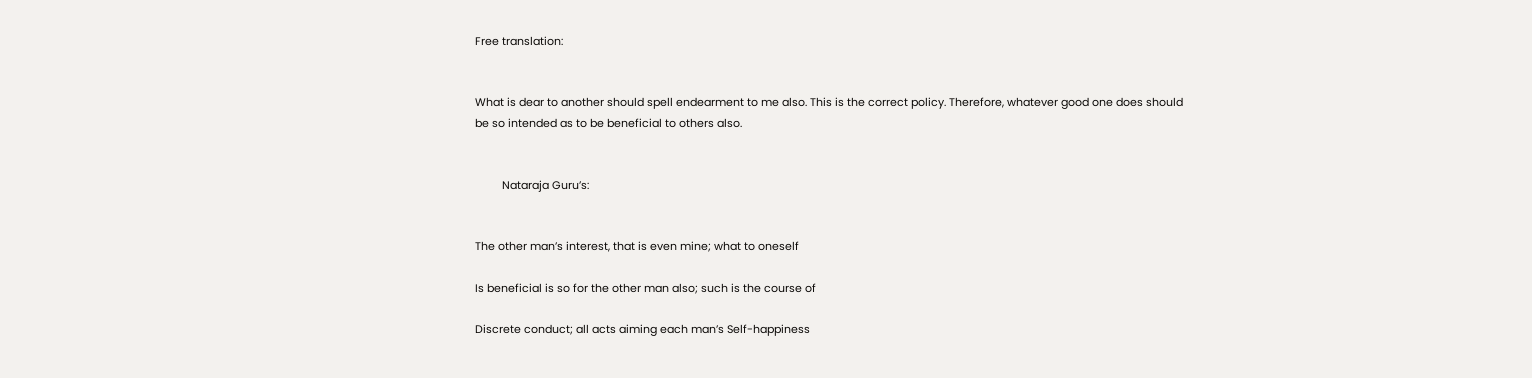Free translation:


What is dear to another should spell endearment to me also. This is the correct policy. Therefore, whatever good one does should be so intended as to be beneficial to others also.


         Nataraja Guru’s:


The other man’s interest, that is even mine; what to oneself

Is beneficial is so for the other man also; such is the course of

Discrete conduct; all acts aiming each man’s Self-happiness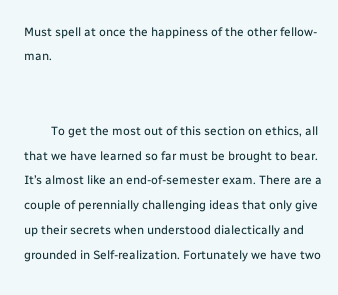Must spell at once the happiness of the other fellow-man.


         To get the most out of this section on ethics, all that we have learned so far must be brought to bear. It’s almost like an end-of-semester exam. There are a couple of perennially challenging ideas that only give up their secrets when understood dialectically and grounded in Self-realization. Fortunately we have two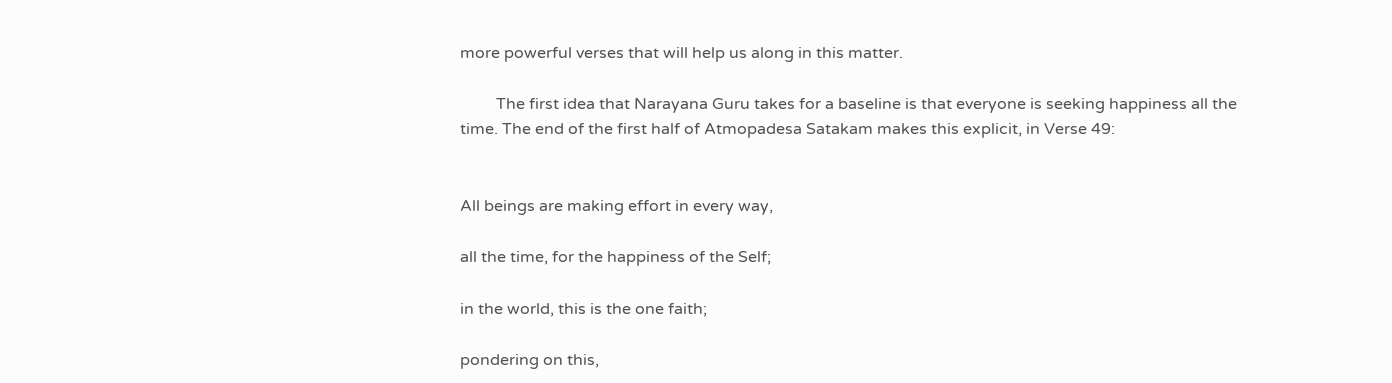more powerful verses that will help us along in this matter.

         The first idea that Narayana Guru takes for a baseline is that everyone is seeking happiness all the time. The end of the first half of Atmopadesa Satakam makes this explicit, in Verse 49:


All beings are making effort in every way,

all the time, for the happiness of the Self;

in the world, this is the one faith;

pondering on this,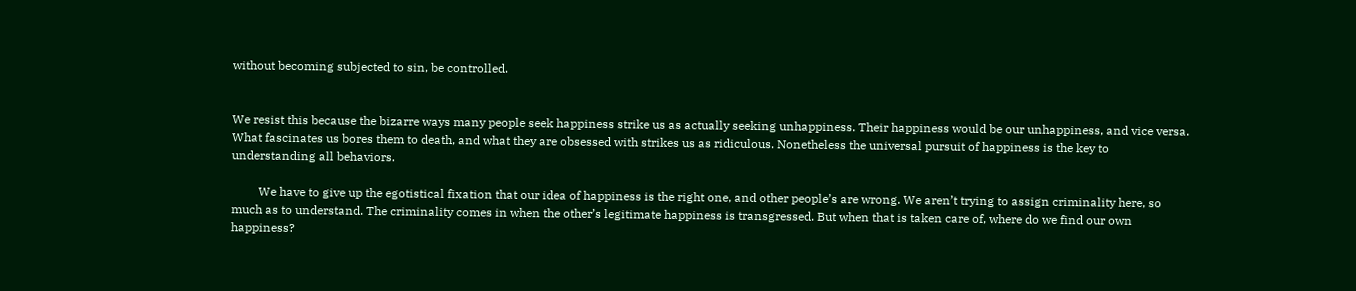without becoming subjected to sin, be controlled.


We resist this because the bizarre ways many people seek happiness strike us as actually seeking unhappiness. Their happiness would be our unhappiness, and vice versa. What fascinates us bores them to death, and what they are obsessed with strikes us as ridiculous. Nonetheless the universal pursuit of happiness is the key to understanding all behaviors.

         We have to give up the egotistical fixation that our idea of happiness is the right one, and other people’s are wrong. We aren’t trying to assign criminality here, so much as to understand. The criminality comes in when the other’s legitimate happiness is transgressed. But when that is taken care of, where do we find our own happiness?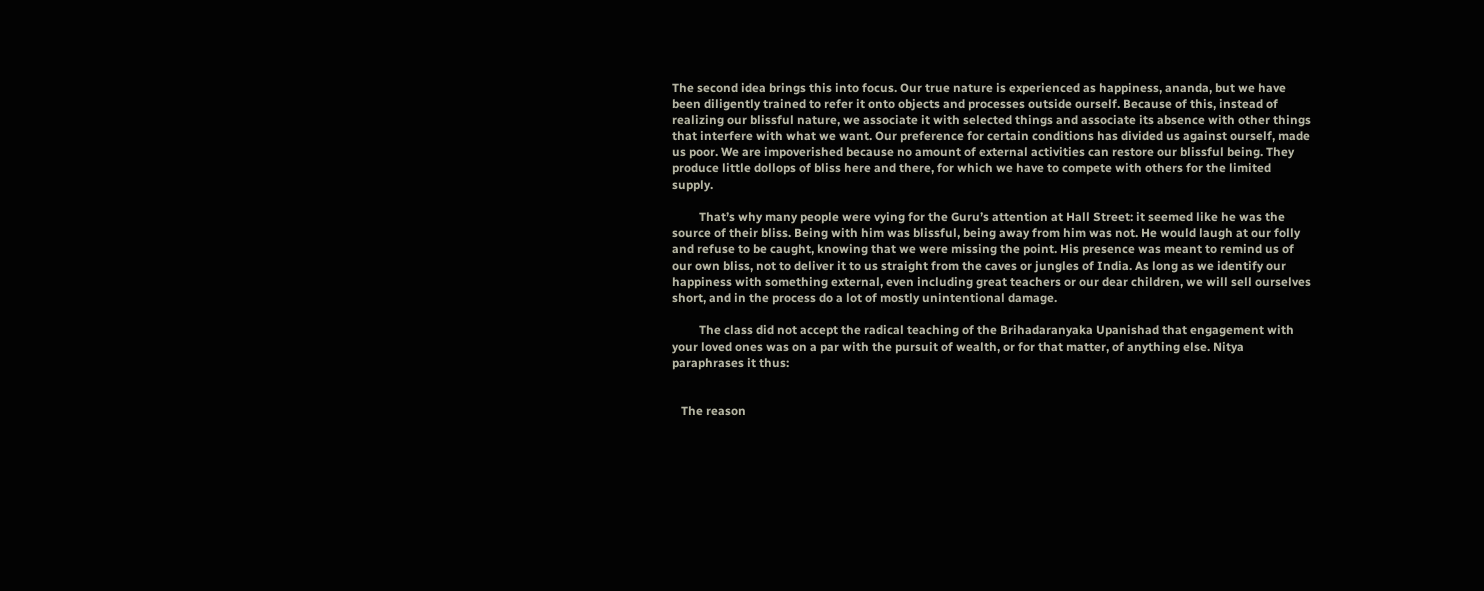The second idea brings this into focus. Our true nature is experienced as happiness, ananda, but we have been diligently trained to refer it onto objects and processes outside ourself. Because of this, instead of realizing our blissful nature, we associate it with selected things and associate its absence with other things that interfere with what we want. Our preference for certain conditions has divided us against ourself, made us poor. We are impoverished because no amount of external activities can restore our blissful being. They produce little dollops of bliss here and there, for which we have to compete with others for the limited supply.

         That’s why many people were vying for the Guru’s attention at Hall Street: it seemed like he was the source of their bliss. Being with him was blissful, being away from him was not. He would laugh at our folly and refuse to be caught, knowing that we were missing the point. His presence was meant to remind us of our own bliss, not to deliver it to us straight from the caves or jungles of India. As long as we identify our happiness with something external, even including great teachers or our dear children, we will sell ourselves short, and in the process do a lot of mostly unintentional damage.

         The class did not accept the radical teaching of the Brihadaranyaka Upanishad that engagement with your loved ones was on a par with the pursuit of wealth, or for that matter, of anything else. Nitya paraphrases it thus:


   The reason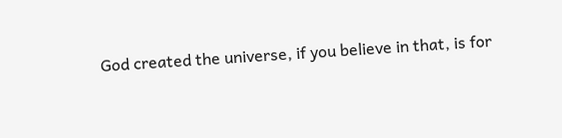God created the universe, if you believe in that, is for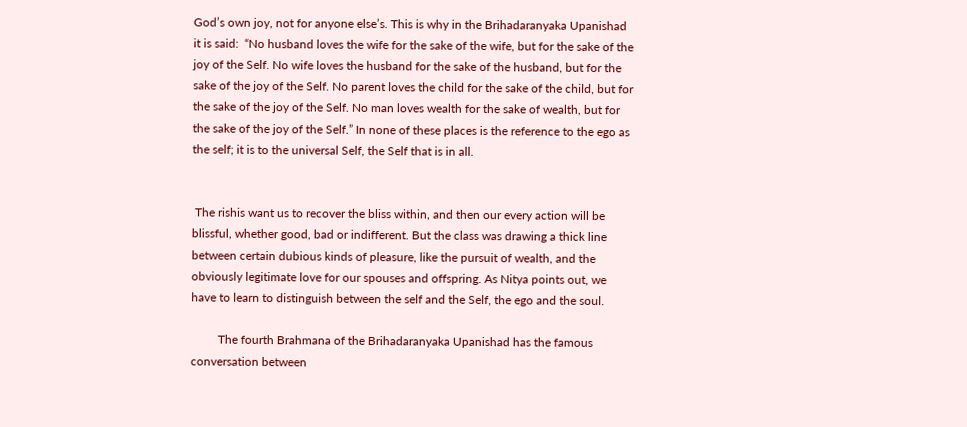God’s own joy, not for anyone else’s. This is why in the Brihadaranyaka Upanishad it is said:  “No husband loves the wife for the sake of the wife, but for the sake of the joy of the Self. No wife loves the husband for the sake of the husband, but for the sake of the joy of the Self. No parent loves the child for the sake of the child, but for the sake of the joy of the Self. No man loves wealth for the sake of wealth, but for the sake of the joy of the Self.” In none of these places is the reference to the ego as the self; it is to the universal Self, the Self that is in all.


 The rishis want us to recover the bliss within, and then our every action will be blissful, whether good, bad or indifferent. But the class was drawing a thick line between certain dubious kinds of pleasure, like the pursuit of wealth, and the obviously legitimate love for our spouses and offspring. As Nitya points out, we have to learn to distinguish between the self and the Self, the ego and the soul.

         The fourth Brahmana of the Brihadaranyaka Upanishad has the famous conversation between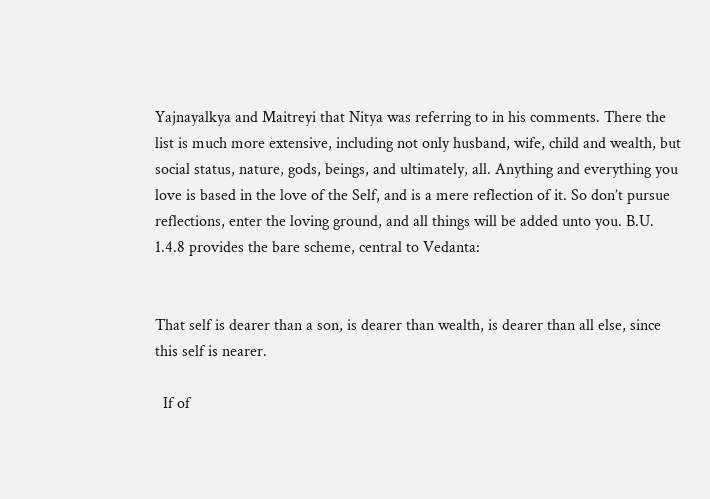Yajnayalkya and Maitreyi that Nitya was referring to in his comments. There the list is much more extensive, including not only husband, wife, child and wealth, but social status, nature, gods, beings, and ultimately, all. Anything and everything you love is based in the love of the Self, and is a mere reflection of it. So don’t pursue reflections, enter the loving ground, and all things will be added unto you. B.U. 1.4.8 provides the bare scheme, central to Vedanta:


That self is dearer than a son, is dearer than wealth, is dearer than all else, since this self is nearer.

  If of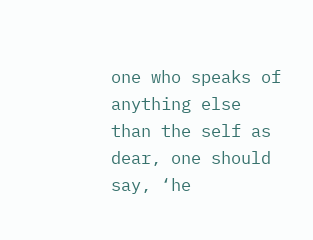one who speaks of anything else than the self as dear, one should say, ‘he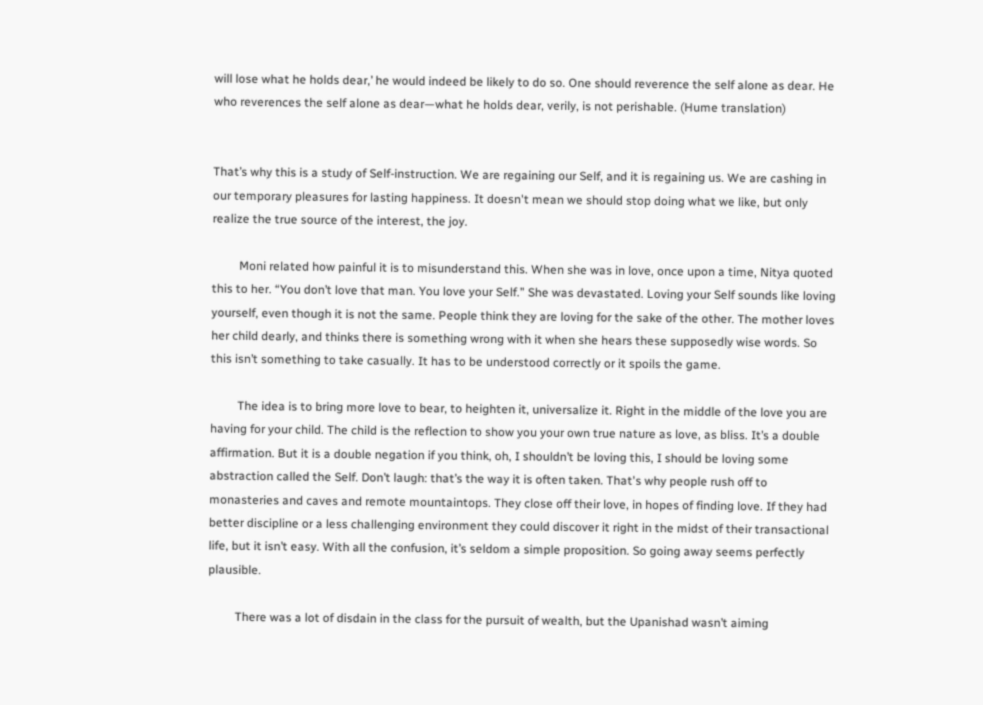will lose what he holds dear,’ he would indeed be likely to do so. One should reverence the self alone as dear. He who reverences the self alone as dear—what he holds dear, verily, is not perishable. (Hume translation)


That’s why this is a study of Self-instruction. We are regaining our Self, and it is regaining us. We are cashing in our temporary pleasures for lasting happiness. It doesn't mean we should stop doing what we like, but only realize the true source of the interest, the joy.

         Moni related how painful it is to misunderstand this. When she was in love, once upon a time, Nitya quoted this to her. “You don’t love that man. You love your Self.” She was devastated. Loving your Self sounds like loving yourself, even though it is not the same. People think they are loving for the sake of the other. The mother loves her child dearly, and thinks there is something wrong with it when she hears these supposedly wise words. So this isn’t something to take casually. It has to be understood correctly or it spoils the game.

         The idea is to bring more love to bear, to heighten it, universalize it. Right in the middle of the love you are having for your child. The child is the reflection to show you your own true nature as love, as bliss. It’s a double affirmation. But it is a double negation if you think, oh, I shouldn’t be loving this, I should be loving some abstraction called the Self. Don’t laugh: that’s the way it is often taken. That's why people rush off to monasteries and caves and remote mountaintops. They close off their love, in hopes of finding love. If they had better discipline or a less challenging environment they could discover it right in the midst of their transactional life, but it isn’t easy. With all the confusion, it’s seldom a simple proposition. So going away seems perfectly plausible.

         There was a lot of disdain in the class for the pursuit of wealth, but the Upanishad wasn’t aiming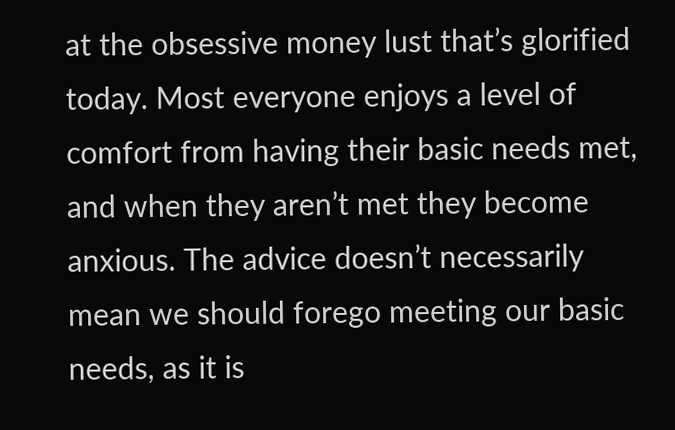at the obsessive money lust that’s glorified today. Most everyone enjoys a level of comfort from having their basic needs met, and when they aren’t met they become anxious. The advice doesn’t necessarily mean we should forego meeting our basic needs, as it is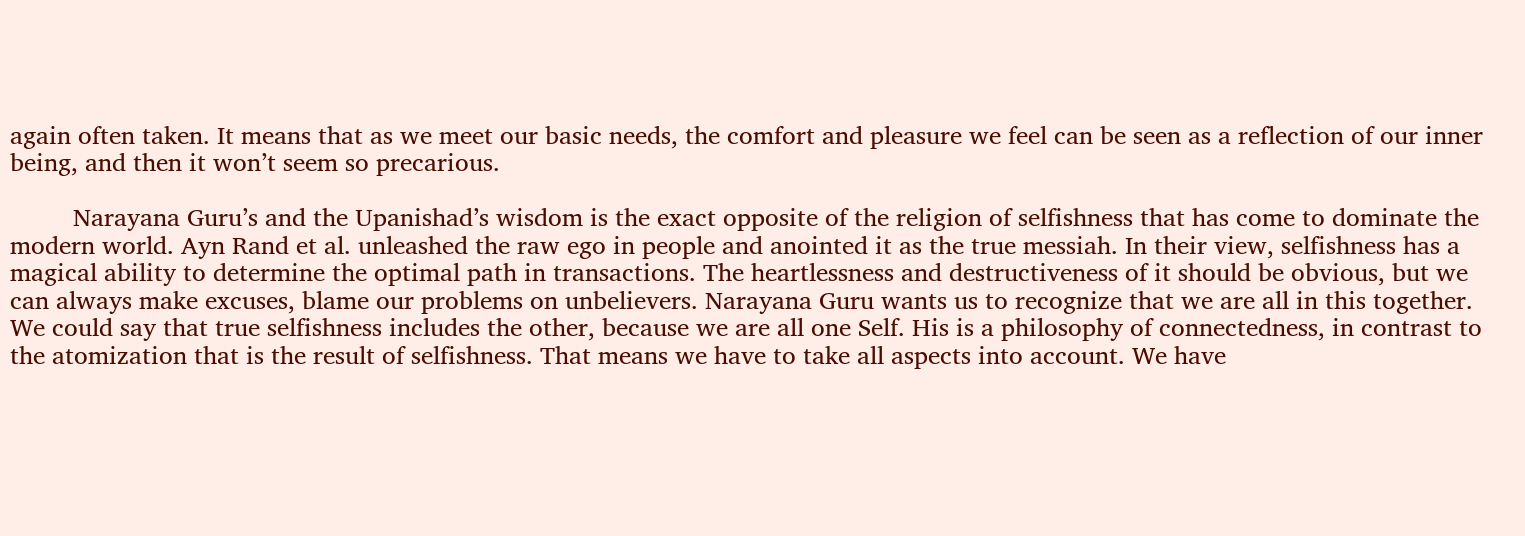again often taken. It means that as we meet our basic needs, the comfort and pleasure we feel can be seen as a reflection of our inner being, and then it won’t seem so precarious.

         Narayana Guru’s and the Upanishad’s wisdom is the exact opposite of the religion of selfishness that has come to dominate the modern world. Ayn Rand et al. unleashed the raw ego in people and anointed it as the true messiah. In their view, selfishness has a magical ability to determine the optimal path in transactions. The heartlessness and destructiveness of it should be obvious, but we can always make excuses, blame our problems on unbelievers. Narayana Guru wants us to recognize that we are all in this together. We could say that true selfishness includes the other, because we are all one Self. His is a philosophy of connectedness, in contrast to the atomization that is the result of selfishness. That means we have to take all aspects into account. We have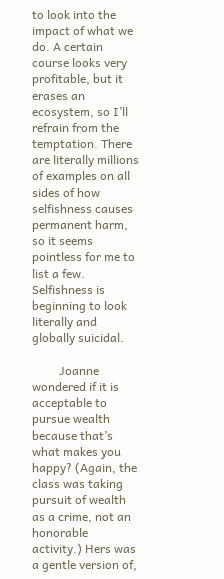to look into the impact of what we do. A certain course looks very profitable, but it erases an ecosystem, so I’ll refrain from the temptation. There are literally millions of examples on all sides of how selfishness causes permanent harm, so it seems pointless for me to list a few. Selfishness is beginning to look literally and globally suicidal.

         Joanne wondered if it is acceptable to pursue wealth because that’s what makes you happy? (Again, the class was taking pursuit of wealth as a crime, not an honorable activity.) Hers was a gentle version of,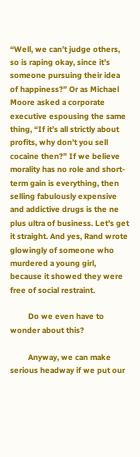“Well, we can’t judge others, so is raping okay, since it’s someone pursuing their idea of happiness?” Or as Michael Moore asked a corporate executive espousing the same thing, “If it’s all strictly about profits, why don’t you sell cocaine then?” If we believe morality has no role and short-term gain is everything, then selling fabulously expensive and addictive drugs is the ne plus ultra of business. Let’s get it straight. And yes, Rand wrote glowingly of someone who murdered a young girl, because it showed they were free of social restraint.

         Do we even have to wonder about this?

         Anyway, we can make serious headway if we put our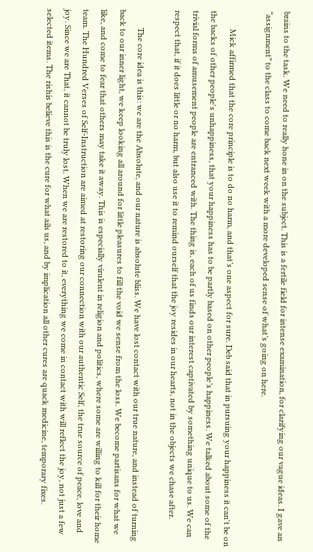brains to the task. We need to really hone in on the subject. This is a fertile field for intense examination, for clarifying our vague ideas. I gave an “assignment” to the class to come back next week with a more developed sense of what’s going on here.

         Mick affirmed that the core principle is to do no harm, and that’s one aspect for sure. Deb said that in pursuing your happiness it can't be on the backs of other people's unhappiness, that your happiness has to be partly based on other people’s happiness. We talked about some of the trivial forms of amusement people are entranced with. The thing is, each of us finds our interest captivated by something unique to us. We can respect that, if it does little or no harm, but also use it to remind ourself that the joy resides in our hearts, not in the objects we chase after.

         The core idea is this: we are the Absolute, and our nature is absolute bliss. We have lost contact with our true nature, and instead of turning back to our inner light, we keep looking all around for little pleasures to fill the void we sense from the loss. We become partisans for what we like, and come to fear that others may take it away. This is especially virulent in religion and politics, where some are willing to kill for their home team. The Hundred Verses of Self-Instruction are aimed at restoring our connection with our authentic Self, the true source of peace, love and joy. Since we are That, it cannot be truly lost. When we are restored to it, everything we come in contact with will reflect the joy, not just a few selected items. The rishis believe this is the cure for what ails us, and by implication all other cures are quack medicine, temporary fixes.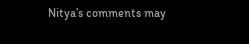Nitya’s comments may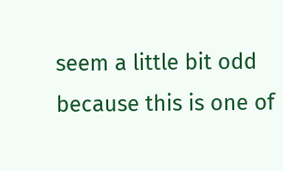seem a little bit odd because this is one of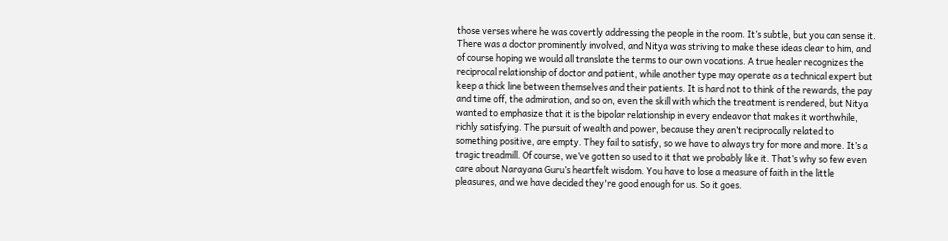those verses where he was covertly addressing the people in the room. It’s subtle, but you can sense it. There was a doctor prominently involved, and Nitya was striving to make these ideas clear to him, and of course hoping we would all translate the terms to our own vocations. A true healer recognizes the reciprocal relationship of doctor and patient, while another type may operate as a technical expert but keep a thick line between themselves and their patients. It is hard not to think of the rewards, the pay and time off, the admiration, and so on, even the skill with which the treatment is rendered, but Nitya wanted to emphasize that it is the bipolar relationship in every endeavor that makes it worthwhile, richly satisfying. The pursuit of wealth and power, because they aren’t reciprocally related to something positive, are empty. They fail to satisfy, so we have to always try for more and more. It’s a tragic treadmill. Of course, we’ve gotten so used to it that we probably like it. That’s why so few even care about Narayana Guru’s heartfelt wisdom. You have to lose a measure of faith in the little pleasures, and we have decided they're good enough for us. So it goes.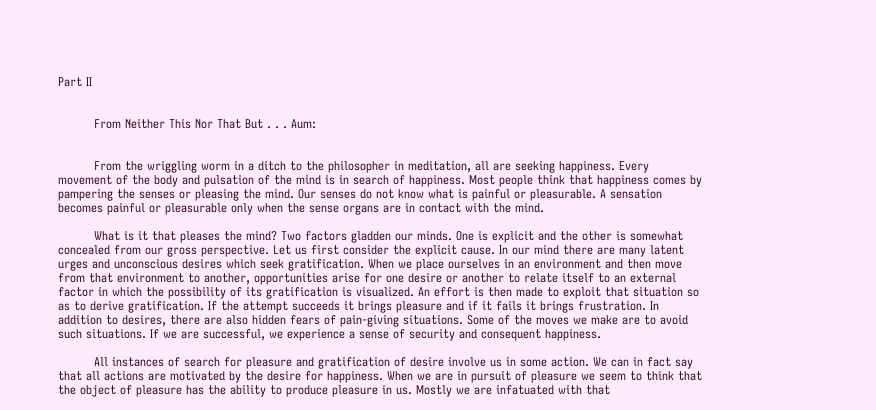Part II


         From Neither This Nor That But . . . Aum:


         From the wriggling worm in a ditch to the philosopher in meditation, all are seeking happiness. Every movement of the body and pulsation of the mind is in search of happiness. Most people think that happiness comes by pampering the senses or pleasing the mind. Our senses do not know what is painful or pleasurable. A sensation becomes painful or pleasurable only when the sense organs are in contact with the mind.

         What is it that pleases the mind? Two factors gladden our minds. One is explicit and the other is somewhat concealed from our gross perspective. Let us first consider the explicit cause. In our mind there are many latent urges and unconscious desires which seek gratification. When we place ourselves in an environment and then move from that environment to another, opportunities arise for one desire or another to relate itself to an external factor in which the possibility of its gratification is visualized. An effort is then made to exploit that situation so as to derive gratification. If the attempt succeeds it brings pleasure and if it fails it brings frustration. In addition to desires, there are also hidden fears of pain-giving situations. Some of the moves we make are to avoid such situations. If we are successful, we experience a sense of security and consequent happiness.

         All instances of search for pleasure and gratification of desire involve us in some action. We can in fact say that all actions are motivated by the desire for happiness. When we are in pursuit of pleasure we seem to think that the object of pleasure has the ability to produce pleasure in us. Mostly we are infatuated with that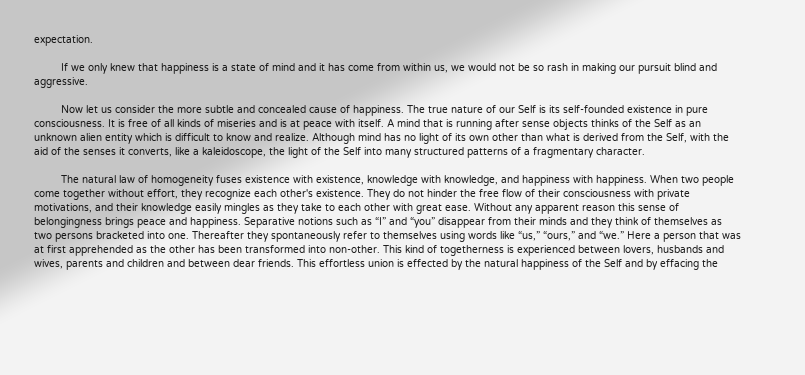expectation.

         If we only knew that happiness is a state of mind and it has come from within us, we would not be so rash in making our pursuit blind and aggressive.

         Now let us consider the more subtle and concealed cause of happiness. The true nature of our Self is its self-founded existence in pure consciousness. It is free of all kinds of miseries and is at peace with itself. A mind that is running after sense objects thinks of the Self as an unknown alien entity which is difficult to know and realize. Although mind has no light of its own other than what is derived from the Self, with the aid of the senses it converts, like a kaleidoscope, the light of the Self into many structured patterns of a fragmentary character.

         The natural law of homogeneity fuses existence with existence, knowledge with knowledge, and happiness with happiness. When two people come together without effort, they recognize each other's existence. They do not hinder the free flow of their consciousness with private motivations, and their knowledge easily mingles as they take to each other with great ease. Without any apparent reason this sense of belongingness brings peace and happiness. Separative notions such as “I” and “you” disappear from their minds and they think of themselves as two persons bracketed into one. Thereafter they spontaneously refer to themselves using words like “us,” “ours,” and “we.” Here a person that was at first apprehended as the other has been transformed into non-other. This kind of togetherness is experienced between lovers, husbands and wives, parents and children and between dear friends. This effortless union is effected by the natural happiness of the Self and by effacing the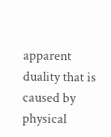apparent duality that is caused by physical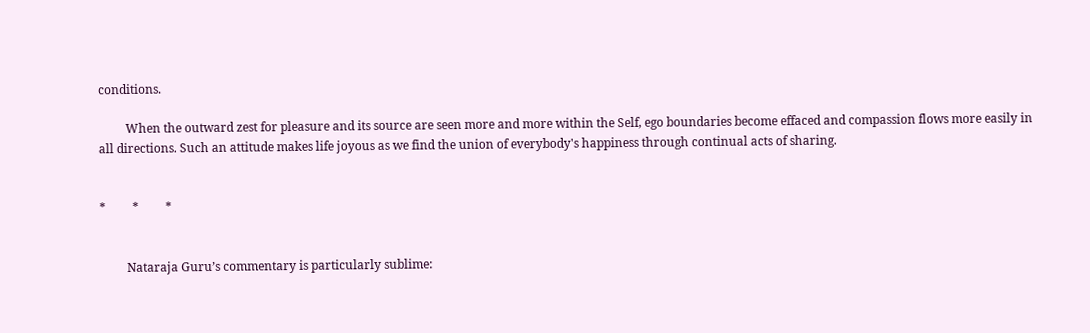conditions.

         When the outward zest for pleasure and its source are seen more and more within the Self, ego boundaries become effaced and compassion flows more easily in all directions. Such an attitude makes life joyous as we find the union of everybody's happiness through continual acts of sharing.


*         *         *


         Nataraja Guru’s commentary is particularly sublime: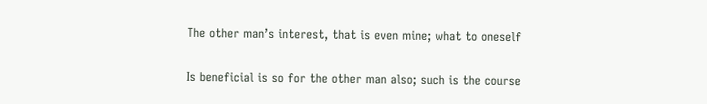The other man’s interest, that is even mine; what to oneself

Is beneficial is so for the other man also; such is the course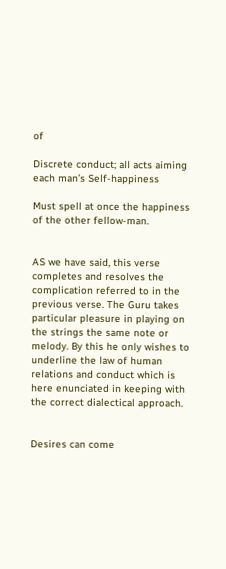of

Discrete conduct; all acts aiming each man’s Self-happiness

Must spell at once the happiness of the other fellow-man.


AS we have said, this verse completes and resolves the complication referred to in the previous verse. The Guru takes particular pleasure in playing on the strings the same note or melody. By this he only wishes to underline the law of human relations and conduct which is here enunciated in keeping with the correct dialectical approach.


Desires can come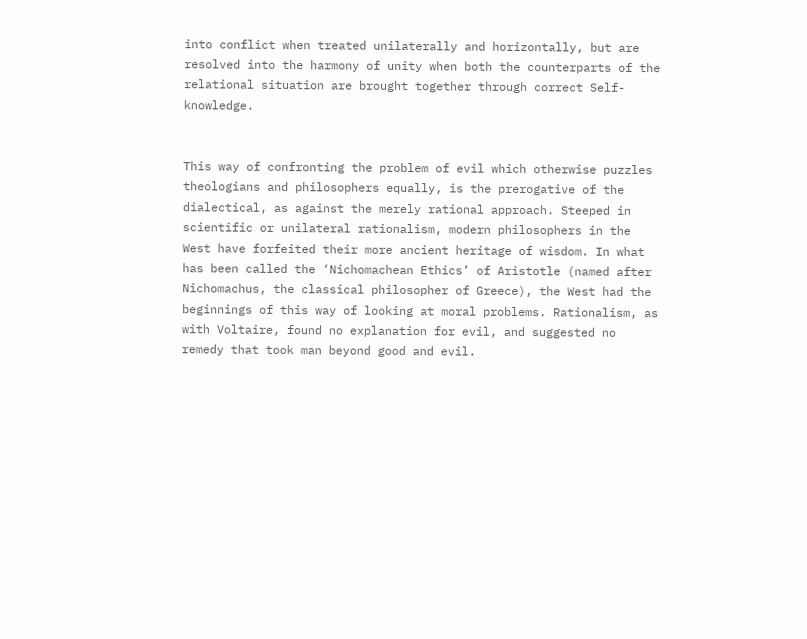into conflict when treated unilaterally and horizontally, but are resolved into the harmony of unity when both the counterparts of the relational situation are brought together through correct Self-knowledge.


This way of confronting the problem of evil which otherwise puzzles theologians and philosophers equally, is the prerogative of the dialectical, as against the merely rational approach. Steeped in scientific or unilateral rationalism, modern philosophers in the West have forfeited their more ancient heritage of wisdom. In what has been called the ‘Nichomachean Ethics’ of Aristotle (named after Nichomachus, the classical philosopher of Greece), the West had the beginnings of this way of looking at moral problems. Rationalism, as with Voltaire, found no explanation for evil, and suggested no remedy that took man beyond good and evil.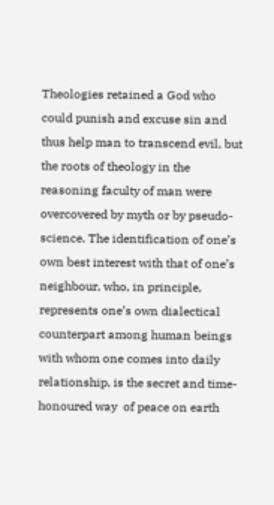Theologies retained a God who could punish and excuse sin and thus help man to transcend evil, but the roots of theology in the reasoning faculty of man were overcovered by myth or by pseudo-science. The identification of one’s own best interest with that of one’s neighbour, who, in principle, represents one’s own dialectical counterpart among human beings with whom one comes into daily relationship, is the secret and time-honoured way  of peace on earth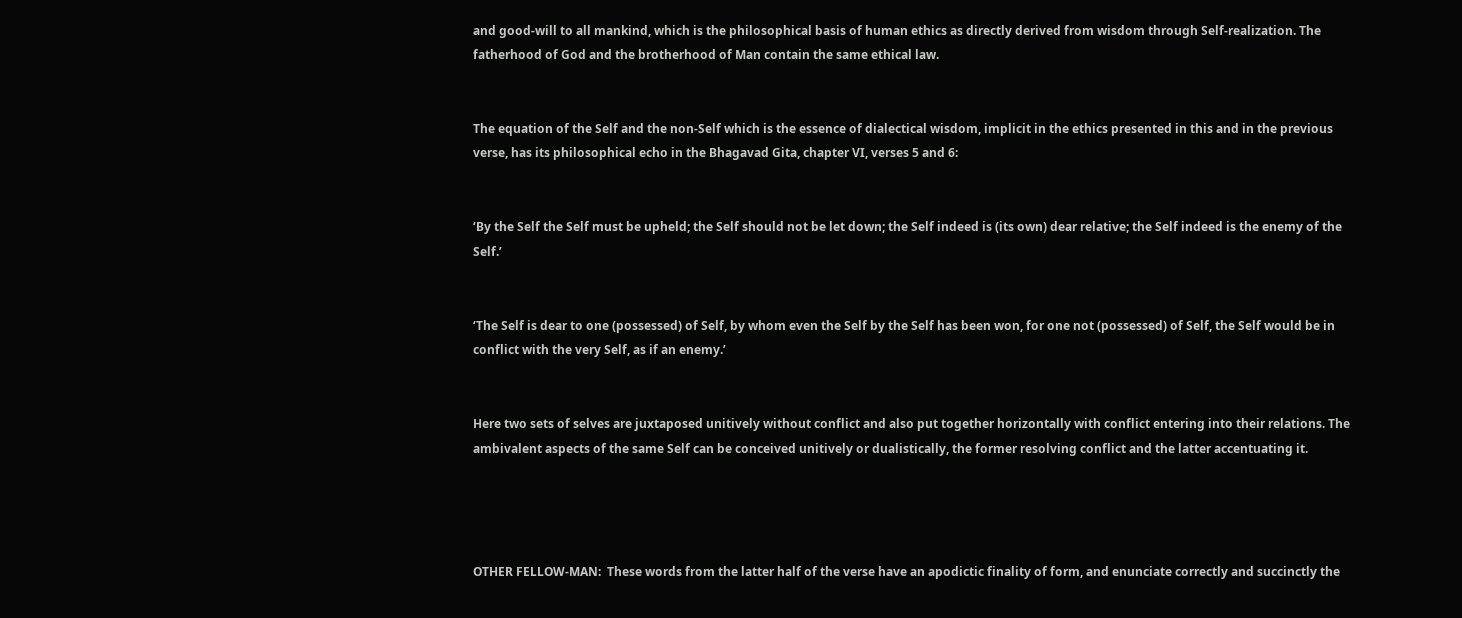and good-will to all mankind, which is the philosophical basis of human ethics as directly derived from wisdom through Self-realization. The fatherhood of God and the brotherhood of Man contain the same ethical law.


The equation of the Self and the non-Self which is the essence of dialectical wisdom, implicit in the ethics presented in this and in the previous verse, has its philosophical echo in the Bhagavad Gita, chapter VI, verses 5 and 6:


‘By the Self the Self must be upheld; the Self should not be let down; the Self indeed is (its own) dear relative; the Self indeed is the enemy of the Self.’


‘The Self is dear to one (possessed) of Self, by whom even the Self by the Self has been won, for one not (possessed) of Self, the Self would be in conflict with the very Self, as if an enemy.’


Here two sets of selves are juxtaposed unitively without conflict and also put together horizontally with conflict entering into their relations. The ambivalent aspects of the same Self can be conceived unitively or dualistically, the former resolving conflict and the latter accentuating it.




OTHER FELLOW-MAN:  These words from the latter half of the verse have an apodictic finality of form, and enunciate correctly and succinctly the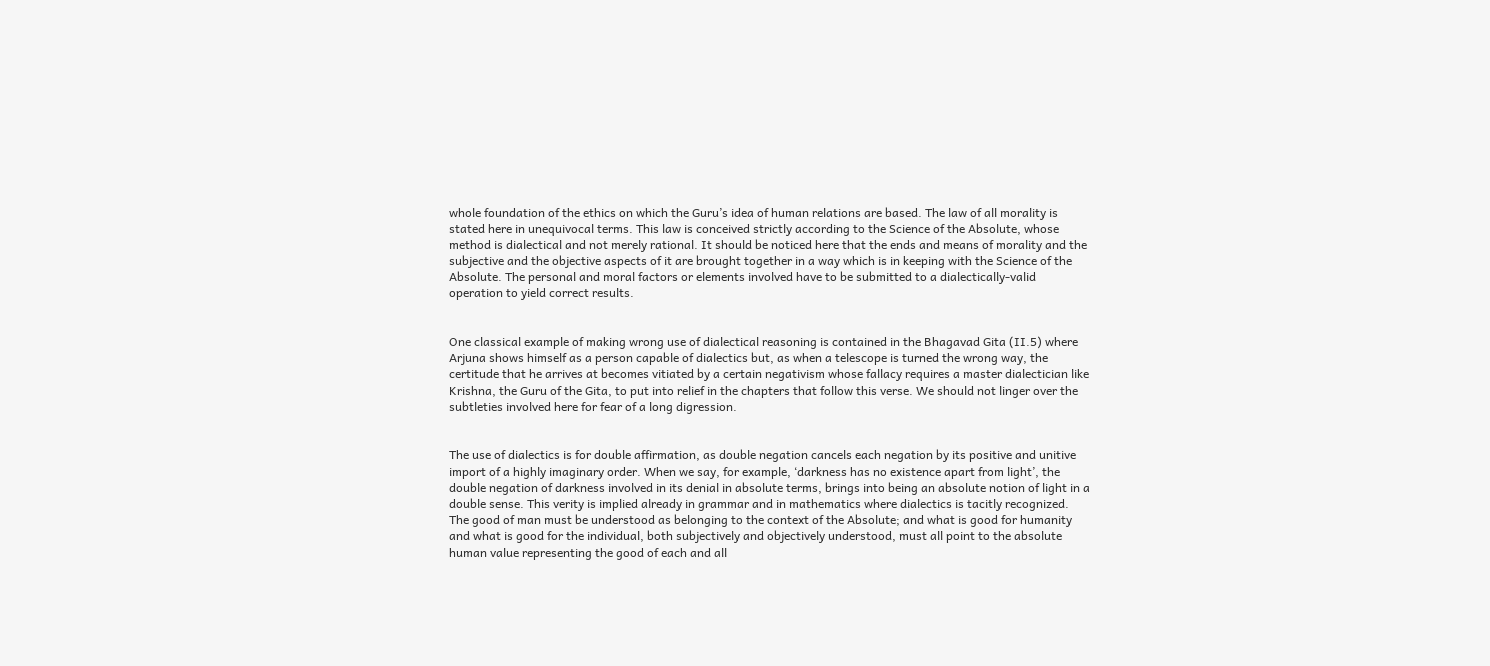whole foundation of the ethics on which the Guru’s idea of human relations are based. The law of all morality is stated here in unequivocal terms. This law is conceived strictly according to the Science of the Absolute, whose method is dialectical and not merely rational. It should be noticed here that the ends and means of morality and the subjective and the objective aspects of it are brought together in a way which is in keeping with the Science of the Absolute. The personal and moral factors or elements involved have to be submitted to a dialectically-valid operation to yield correct results.


One classical example of making wrong use of dialectical reasoning is contained in the Bhagavad Gita (II.5) where Arjuna shows himself as a person capable of dialectics but, as when a telescope is turned the wrong way, the certitude that he arrives at becomes vitiated by a certain negativism whose fallacy requires a master dialectician like Krishna, the Guru of the Gita, to put into relief in the chapters that follow this verse. We should not linger over the subtleties involved here for fear of a long digression.


The use of dialectics is for double affirmation, as double negation cancels each negation by its positive and unitive import of a highly imaginary order. When we say, for example, ‘darkness has no existence apart from light’, the double negation of darkness involved in its denial in absolute terms, brings into being an absolute notion of light in a double sense. This verity is implied already in grammar and in mathematics where dialectics is tacitly recognized. The good of man must be understood as belonging to the context of the Absolute; and what is good for humanity and what is good for the individual, both subjectively and objectively understood, must all point to the absolute human value representing the good of each and all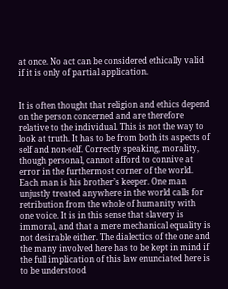at once. No act can be considered ethically valid if it is only of partial application.


It is often thought that religion and ethics depend on the person concerned and are therefore relative to the individual. This is not the way to look at truth. It has to be from both its aspects of self and non-self. Correctly speaking, morality, though personal, cannot afford to connive at error in the furthermost corner of the world. Each man is his brother’s keeper. One man unjustly treated anywhere in the world calls for retribution from the whole of humanity with one voice. It is in this sense that slavery is immoral, and that a mere mechanical equality is not desirable either. The dialectics of the one and the many involved here has to be kept in mind if the full implication of this law enunciated here is to be understood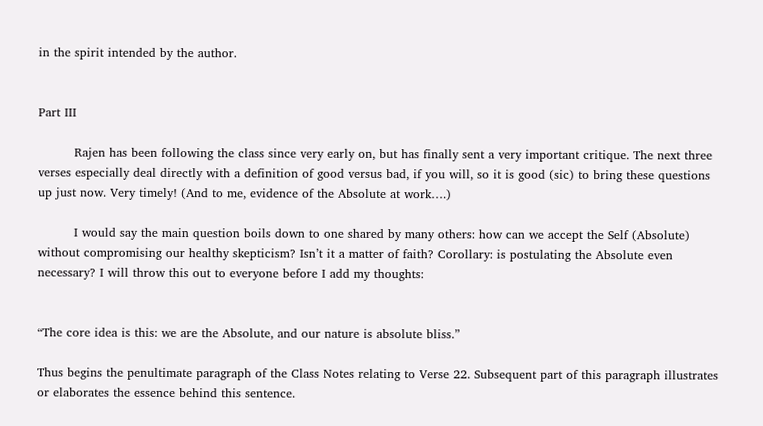in the spirit intended by the author.


Part III

         Rajen has been following the class since very early on, but has finally sent a very important critique. The next three verses especially deal directly with a definition of good versus bad, if you will, so it is good (sic) to bring these questions up just now. Very timely! (And to me, evidence of the Absolute at work….)

         I would say the main question boils down to one shared by many others: how can we accept the Self (Absolute) without compromising our healthy skepticism? Isn’t it a matter of faith? Corollary: is postulating the Absolute even necessary? I will throw this out to everyone before I add my thoughts:


“The core idea is this: we are the Absolute, and our nature is absolute bliss.”

Thus begins the penultimate paragraph of the Class Notes relating to Verse 22. Subsequent part of this paragraph illustrates or elaborates the essence behind this sentence.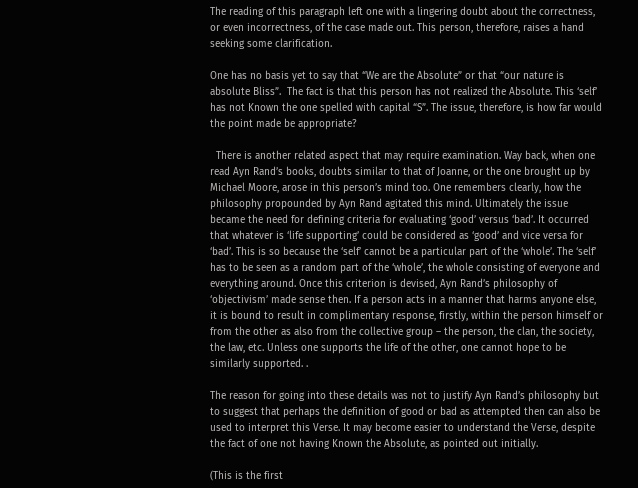The reading of this paragraph left one with a lingering doubt about the correctness, or even incorrectness, of the case made out. This person, therefore, raises a hand seeking some clarification.

One has no basis yet to say that “We are the Absolute” or that “our nature is absolute Bliss”.  The fact is that this person has not realized the Absolute. This ‘self’ has not Known the one spelled with capital “S”. The issue, therefore, is how far would the point made be appropriate?

  There is another related aspect that may require examination. Way back, when one read Ayn Rand’s books, doubts similar to that of Joanne, or the one brought up by Michael Moore, arose in this person’s mind too. One remembers clearly, how the philosophy propounded by Ayn Rand agitated this mind. Ultimately the issue became the need for defining criteria for evaluating ‘good’ versus ‘bad’. It occurred that whatever is ‘life supporting’ could be considered as ‘good’ and vice versa for ‘bad’. This is so because the ‘self’ cannot be a particular part of the ‘whole’. The ‘self’ has to be seen as a random part of the ‘whole’, the whole consisting of everyone and everything around. Once this criterion is devised, Ayn Rand’s philosophy of ‘objectivism’ made sense then. If a person acts in a manner that harms anyone else, it is bound to result in complimentary response, firstly, within the person himself or from the other as also from the collective group – the person, the clan, the society, the law, etc. Unless one supports the life of the other, one cannot hope to be similarly supported. .

The reason for going into these details was not to justify Ayn Rand’s philosophy but to suggest that perhaps the definition of good or bad as attempted then can also be used to interpret this Verse. It may become easier to understand the Verse, despite the fact of one not having Known the Absolute, as pointed out initially.

(This is the first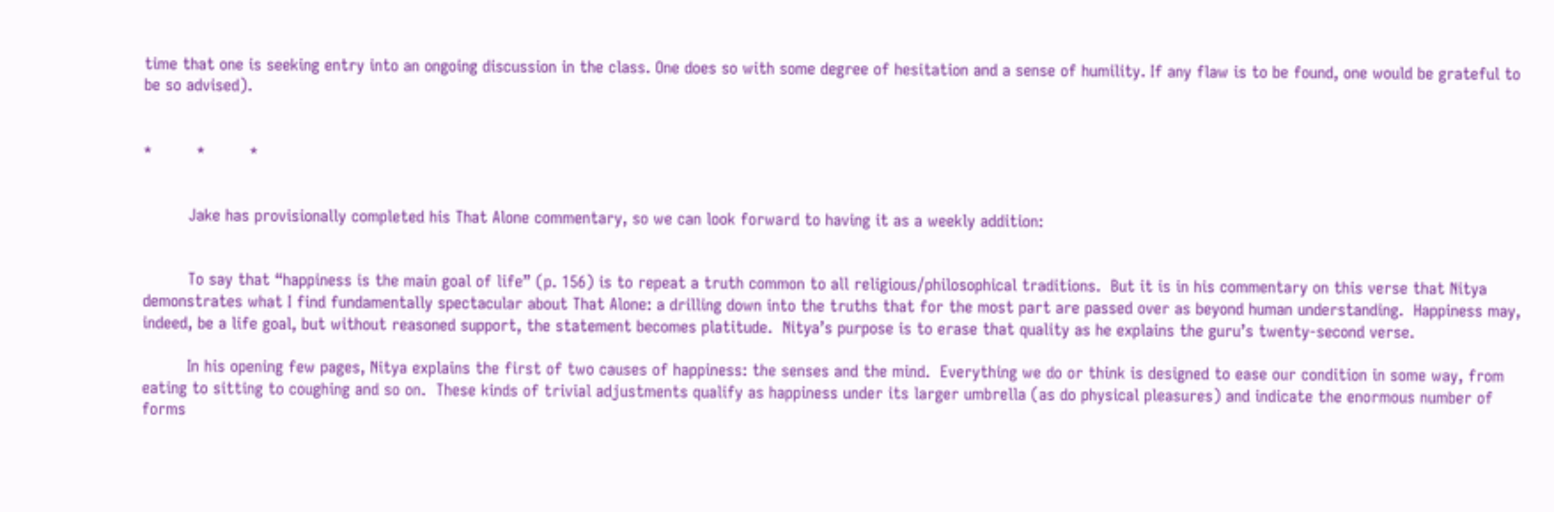time that one is seeking entry into an ongoing discussion in the class. One does so with some degree of hesitation and a sense of humility. If any flaw is to be found, one would be grateful to be so advised).


*         *         *


         Jake has provisionally completed his That Alone commentary, so we can look forward to having it as a weekly addition:


         To say that “happiness is the main goal of life” (p. 156) is to repeat a truth common to all religious/philosophical traditions.  But it is in his commentary on this verse that Nitya demonstrates what I find fundamentally spectacular about That Alone: a drilling down into the truths that for the most part are passed over as beyond human understanding.  Happiness may, indeed, be a life goal, but without reasoned support, the statement becomes platitude.  Nitya’s purpose is to erase that quality as he explains the guru’s twenty-second verse.

         In his opening few pages, Nitya explains the first of two causes of happiness: the senses and the mind.  Everything we do or think is designed to ease our condition in some way, from eating to sitting to coughing and so on.  These kinds of trivial adjustments qualify as happiness under its larger umbrella (as do physical pleasures) and indicate the enormous number of forms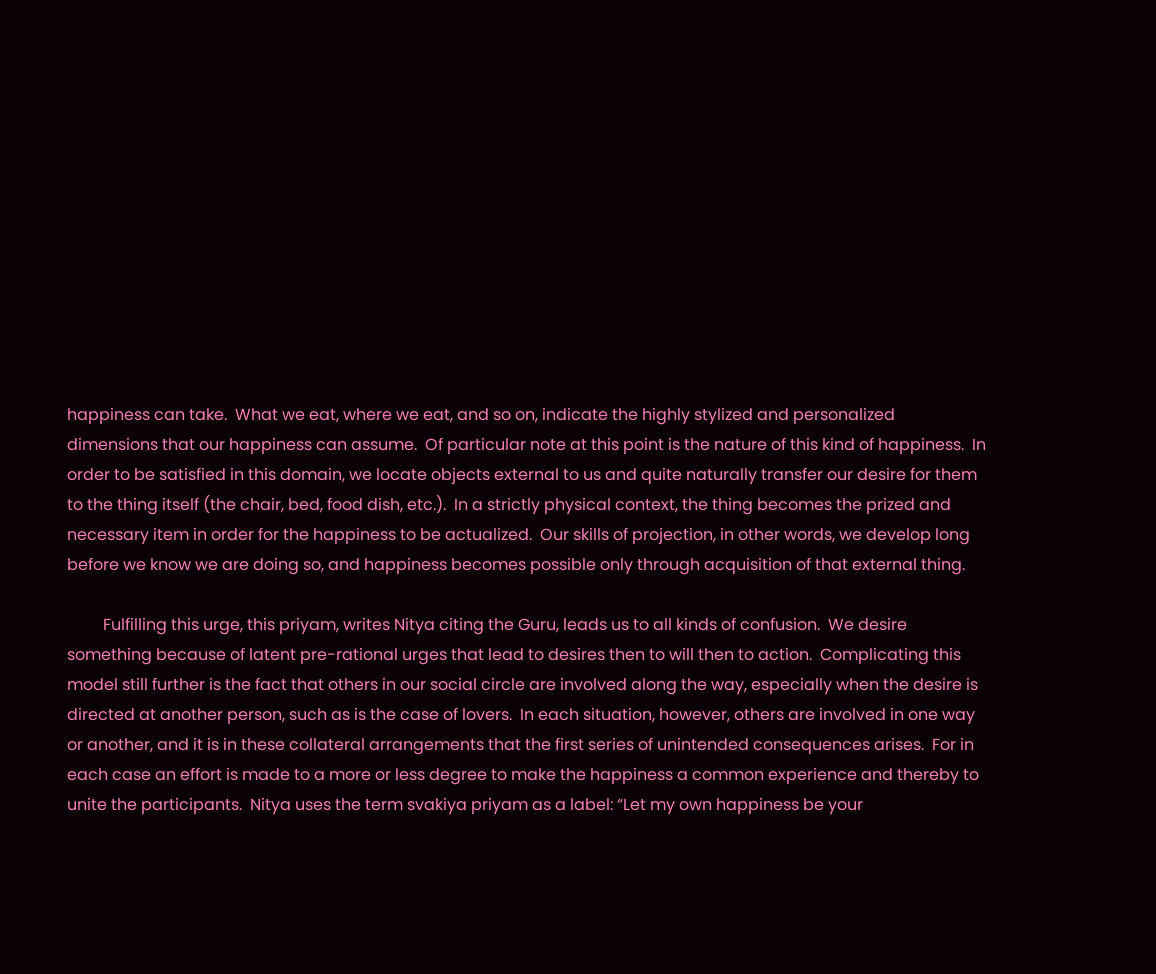happiness can take.  What we eat, where we eat, and so on, indicate the highly stylized and personalized dimensions that our happiness can assume.  Of particular note at this point is the nature of this kind of happiness.  In order to be satisfied in this domain, we locate objects external to us and quite naturally transfer our desire for them to the thing itself (the chair, bed, food dish, etc.).  In a strictly physical context, the thing becomes the prized and necessary item in order for the happiness to be actualized.  Our skills of projection, in other words, we develop long before we know we are doing so, and happiness becomes possible only through acquisition of that external thing.

         Fulfilling this urge, this priyam, writes Nitya citing the Guru, leads us to all kinds of confusion.  We desire something because of latent pre-rational urges that lead to desires then to will then to action.  Complicating this model still further is the fact that others in our social circle are involved along the way, especially when the desire is directed at another person, such as is the case of lovers.  In each situation, however, others are involved in one way or another, and it is in these collateral arrangements that the first series of unintended consequences arises.  For in each case an effort is made to a more or less degree to make the happiness a common experience and thereby to unite the participants.  Nitya uses the term svakiya priyam as a label: “Let my own happiness be your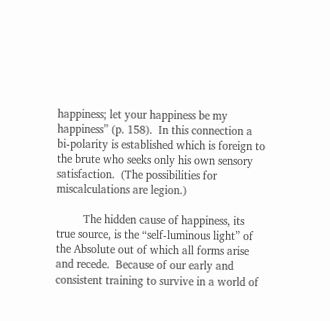happiness; let your happiness be my happiness” (p. 158).  In this connection a bi-polarity is established which is foreign to the brute who seeks only his own sensory satisfaction.  (The possibilities for miscalculations are legion.)

         The hidden cause of happiness, its true source, is the “self-luminous light” of the Absolute out of which all forms arise and recede.  Because of our early and consistent training to survive in a world of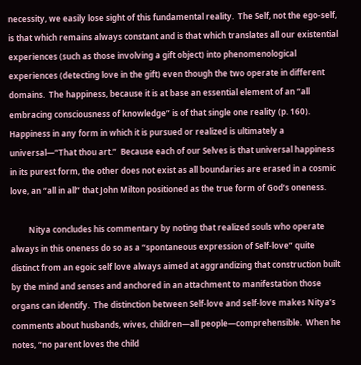necessity, we easily lose sight of this fundamental reality.  The Self, not the ego-self, is that which remains always constant and is that which translates all our existential experiences (such as those involving a gift object) into phenomenological experiences (detecting love in the gift) even though the two operate in different domains.  The happiness, because it is at base an essential element of an “all embracing consciousness of knowledge” is of that single one reality (p. 160).  Happiness in any form in which it is pursued or realized is ultimately a universal—“That thou art.”  Because each of our Selves is that universal happiness in its purest form, the other does not exist as all boundaries are erased in a cosmic love, an “all in all” that John Milton positioned as the true form of God’s oneness.

         Nitya concludes his commentary by noting that realized souls who operate always in this oneness do so as a “spontaneous expression of Self-love” quite distinct from an egoic self love always aimed at aggrandizing that construction built by the mind and senses and anchored in an attachment to manifestation those organs can identify.  The distinction between Self-love and self-love makes Nitya’s comments about husbands, wives, children—all people—comprehensible.  When he notes, “no parent loves the child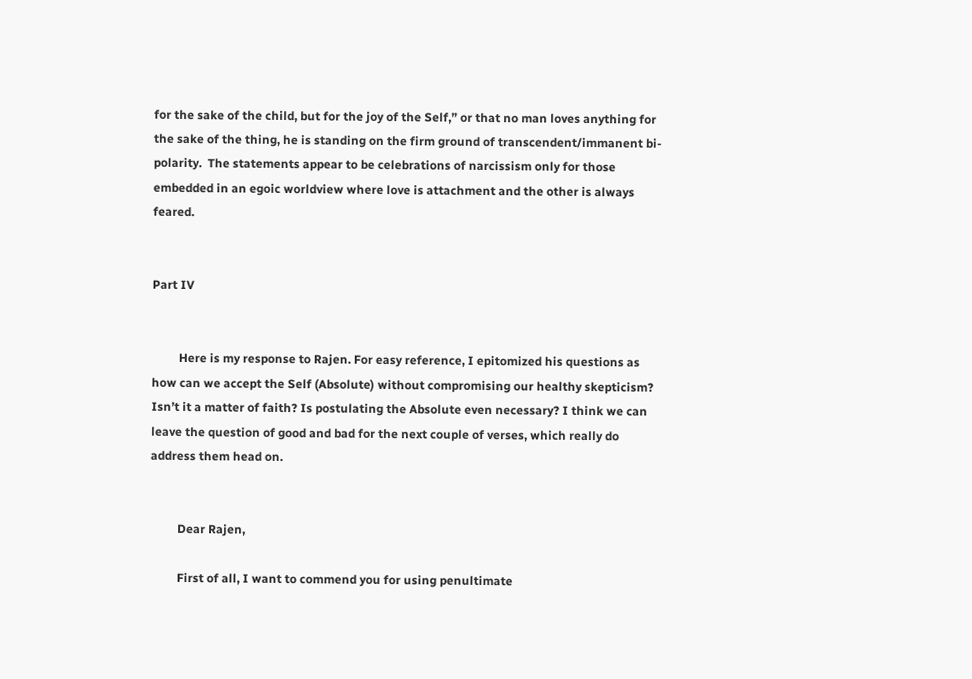for the sake of the child, but for the joy of the Self,” or that no man loves anything for the sake of the thing, he is standing on the firm ground of transcendent/immanent bi-polarity.  The statements appear to be celebrations of narcissism only for those embedded in an egoic worldview where love is attachment and the other is always feared.


Part IV


         Here is my response to Rajen. For easy reference, I epitomized his questions as how can we accept the Self (Absolute) without compromising our healthy skepticism? Isn’t it a matter of faith? Is postulating the Absolute even necessary? I think we can leave the question of good and bad for the next couple of verses, which really do address them head on.


         Dear Rajen,

         First of all, I want to commend you for using penultimate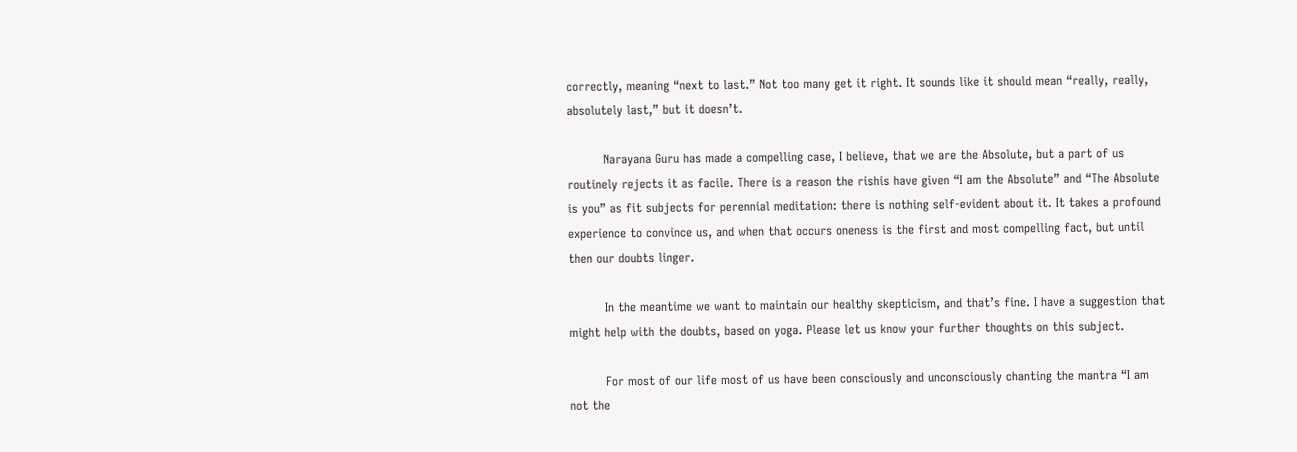correctly, meaning “next to last.” Not too many get it right. It sounds like it should mean “really, really, absolutely last,” but it doesn’t.

         Narayana Guru has made a compelling case, I believe, that we are the Absolute, but a part of us routinely rejects it as facile. There is a reason the rishis have given “I am the Absolute” and “The Absolute is you” as fit subjects for perennial meditation: there is nothing self-evident about it. It takes a profound experience to convince us, and when that occurs oneness is the first and most compelling fact, but until then our doubts linger.

         In the meantime we want to maintain our healthy skepticism, and that’s fine. I have a suggestion that might help with the doubts, based on yoga. Please let us know your further thoughts on this subject.

         For most of our life most of us have been consciously and unconsciously chanting the mantra “I am not the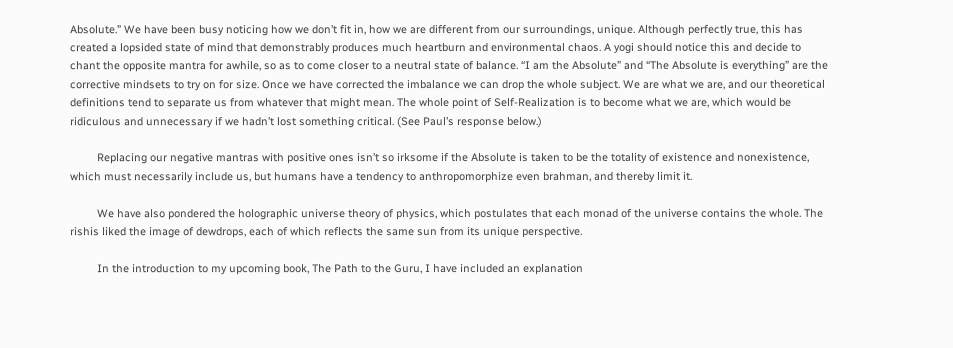Absolute.” We have been busy noticing how we don’t fit in, how we are different from our surroundings, unique. Although perfectly true, this has created a lopsided state of mind that demonstrably produces much heartburn and environmental chaos. A yogi should notice this and decide to chant the opposite mantra for awhile, so as to come closer to a neutral state of balance. “I am the Absolute” and “The Absolute is everything” are the corrective mindsets to try on for size. Once we have corrected the imbalance we can drop the whole subject. We are what we are, and our theoretical definitions tend to separate us from whatever that might mean. The whole point of Self-Realization is to become what we are, which would be ridiculous and unnecessary if we hadn’t lost something critical. (See Paul’s response below.)

         Replacing our negative mantras with positive ones isn’t so irksome if the Absolute is taken to be the totality of existence and nonexistence, which must necessarily include us, but humans have a tendency to anthropomorphize even brahman, and thereby limit it.

         We have also pondered the holographic universe theory of physics, which postulates that each monad of the universe contains the whole. The rishis liked the image of dewdrops, each of which reflects the same sun from its unique perspective.

         In the introduction to my upcoming book, The Path to the Guru, I have included an explanation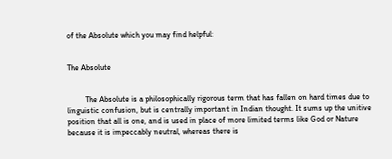of the Absolute which you may find helpful:


The Absolute


         The Absolute is a philosophically rigorous term that has fallen on hard times due to linguistic confusion, but is centrally important in Indian thought. It sums up the unitive position that all is one, and is used in place of more limited terms like God or Nature because it is impeccably neutral, whereas there is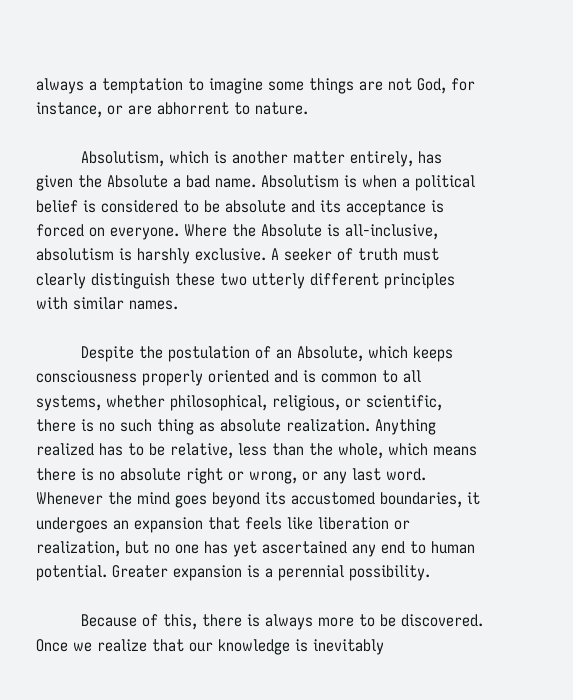always a temptation to imagine some things are not God, for instance, or are abhorrent to nature.

         Absolutism, which is another matter entirely, has given the Absolute a bad name. Absolutism is when a political belief is considered to be absolute and its acceptance is forced on everyone. Where the Absolute is all-inclusive, absolutism is harshly exclusive. A seeker of truth must clearly distinguish these two utterly different principles with similar names.

         Despite the postulation of an Absolute, which keeps consciousness properly oriented and is common to all systems, whether philosophical, religious, or scientific, there is no such thing as absolute realization. Anything realized has to be relative, less than the whole, which means there is no absolute right or wrong, or any last word. Whenever the mind goes beyond its accustomed boundaries, it undergoes an expansion that feels like liberation or realization, but no one has yet ascertained any end to human potential. Greater expansion is a perennial possibility.

         Because of this, there is always more to be discovered. Once we realize that our knowledge is inevitably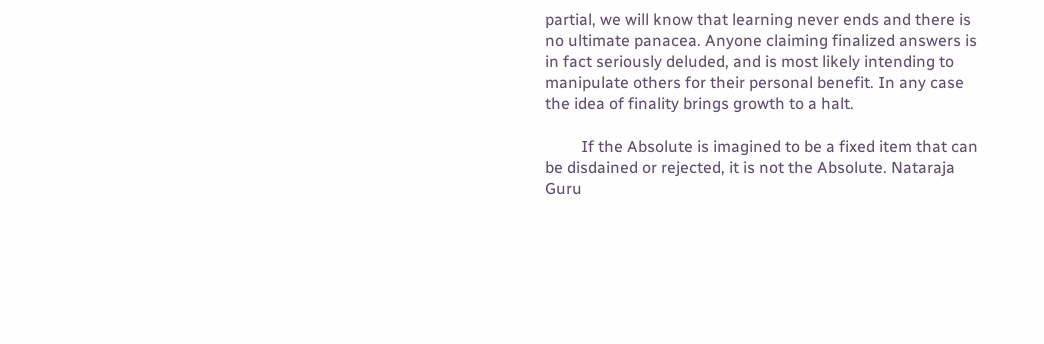partial, we will know that learning never ends and there is no ultimate panacea. Anyone claiming finalized answers is in fact seriously deluded, and is most likely intending to manipulate others for their personal benefit. In any case the idea of finality brings growth to a halt.

         If the Absolute is imagined to be a fixed item that can be disdained or rejected, it is not the Absolute. Nataraja Guru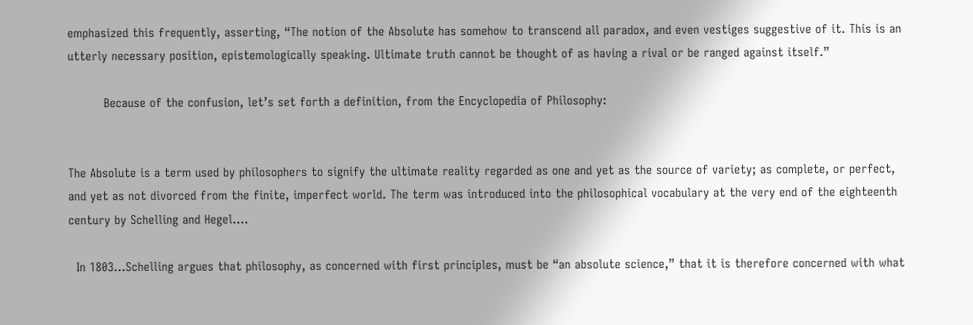emphasized this frequently, asserting, “The notion of the Absolute has somehow to transcend all paradox, and even vestiges suggestive of it. This is an utterly necessary position, epistemologically speaking. Ultimate truth cannot be thought of as having a rival or be ranged against itself.”

         Because of the confusion, let’s set forth a definition, from the Encyclopedia of Philosophy:


The Absolute is a term used by philosophers to signify the ultimate reality regarded as one and yet as the source of variety; as complete, or perfect, and yet as not divorced from the finite, imperfect world. The term was introduced into the philosophical vocabulary at the very end of the eighteenth century by Schelling and Hegel….

  In 1803…Schelling argues that philosophy, as concerned with first principles, must be “an absolute science,” that it is therefore concerned with what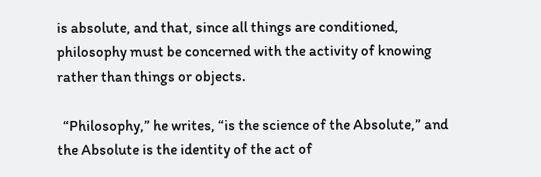is absolute, and that, since all things are conditioned, philosophy must be concerned with the activity of knowing rather than things or objects.

  “Philosophy,” he writes, “is the science of the Absolute,” and the Absolute is the identity of the act of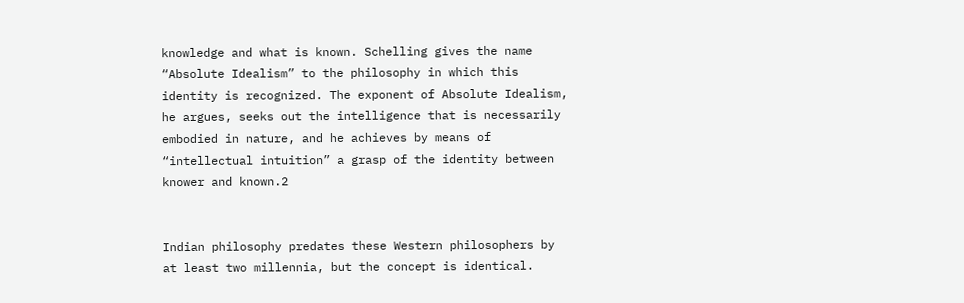knowledge and what is known. Schelling gives the name “Absolute Idealism” to the philosophy in which this identity is recognized. The exponent of Absolute Idealism, he argues, seeks out the intelligence that is necessarily embodied in nature, and he achieves by means of “intellectual intuition” a grasp of the identity between knower and known.2


Indian philosophy predates these Western philosophers by at least two millennia, but the concept is identical.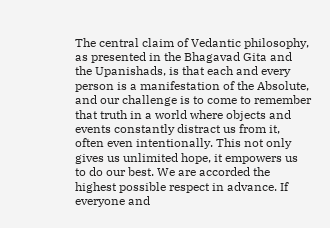The central claim of Vedantic philosophy, as presented in the Bhagavad Gita and the Upanishads, is that each and every person is a manifestation of the Absolute, and our challenge is to come to remember that truth in a world where objects and events constantly distract us from it, often even intentionally. This not only gives us unlimited hope, it empowers us to do our best. We are accorded the highest possible respect in advance. If everyone and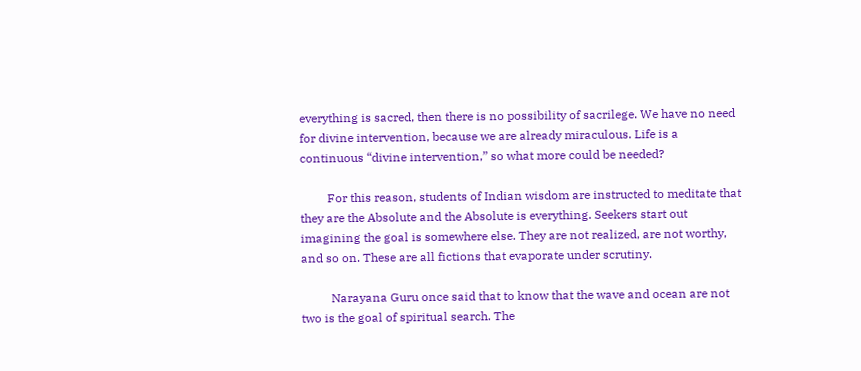everything is sacred, then there is no possibility of sacrilege. We have no need for divine intervention, because we are already miraculous. Life is a continuous “divine intervention,” so what more could be needed?

         For this reason, students of Indian wisdom are instructed to meditate that they are the Absolute and the Absolute is everything. Seekers start out imagining the goal is somewhere else. They are not realized, are not worthy, and so on. These are all fictions that evaporate under scrutiny.

          Narayana Guru once said that to know that the wave and ocean are not two is the goal of spiritual search. The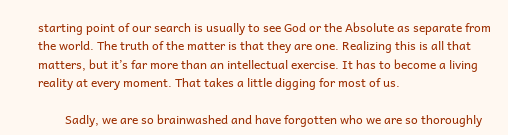starting point of our search is usually to see God or the Absolute as separate from the world. The truth of the matter is that they are one. Realizing this is all that matters, but it’s far more than an intellectual exercise. It has to become a living reality at every moment. That takes a little digging for most of us.

         Sadly, we are so brainwashed and have forgotten who we are so thoroughly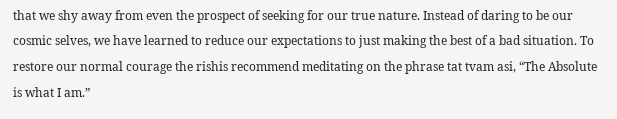that we shy away from even the prospect of seeking for our true nature. Instead of daring to be our cosmic selves, we have learned to reduce our expectations to just making the best of a bad situation. To restore our normal courage the rishis recommend meditating on the phrase tat tvam asi, “The Absolute is what I am.”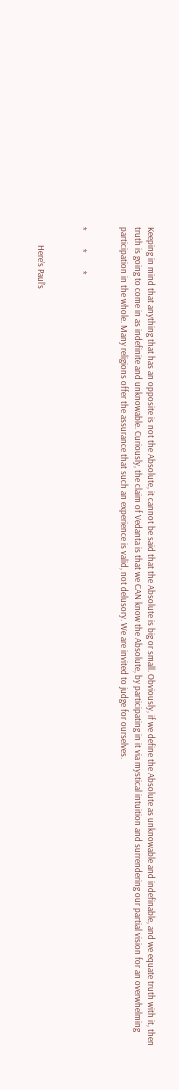Keeping in mind that anything that has an opposite is not the Absolute, it cannot be said that the Absolute is big or small. Obviously, if we define the Absolute as unknowable and indefinable, and we equate truth with it, then truth is going to come in as indefinite and unknowable. Curiously, the claim of Vedanta is that we CAN know the Absolute, by participating in it via mystical intuition and surrendering our partial vision for an overwhelming participation in the whole. Many religions offer the assurance that such an experience is valid, not delusory. We are invited to judge for ourselves.


*         *         *


         Here’s Paul’s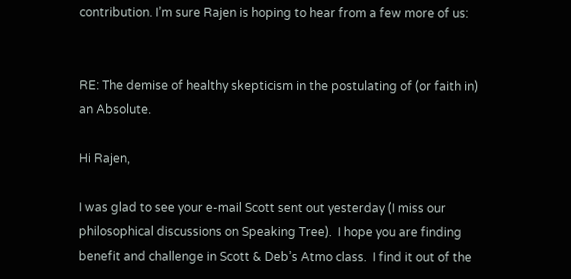contribution. I’m sure Rajen is hoping to hear from a few more of us:


RE: The demise of healthy skepticism in the postulating of (or faith in) an Absolute.

Hi Rajen,

I was glad to see your e-mail Scott sent out yesterday (I miss our philosophical discussions on Speaking Tree).  I hope you are finding benefit and challenge in Scott & Deb’s Atmo class.  I find it out of the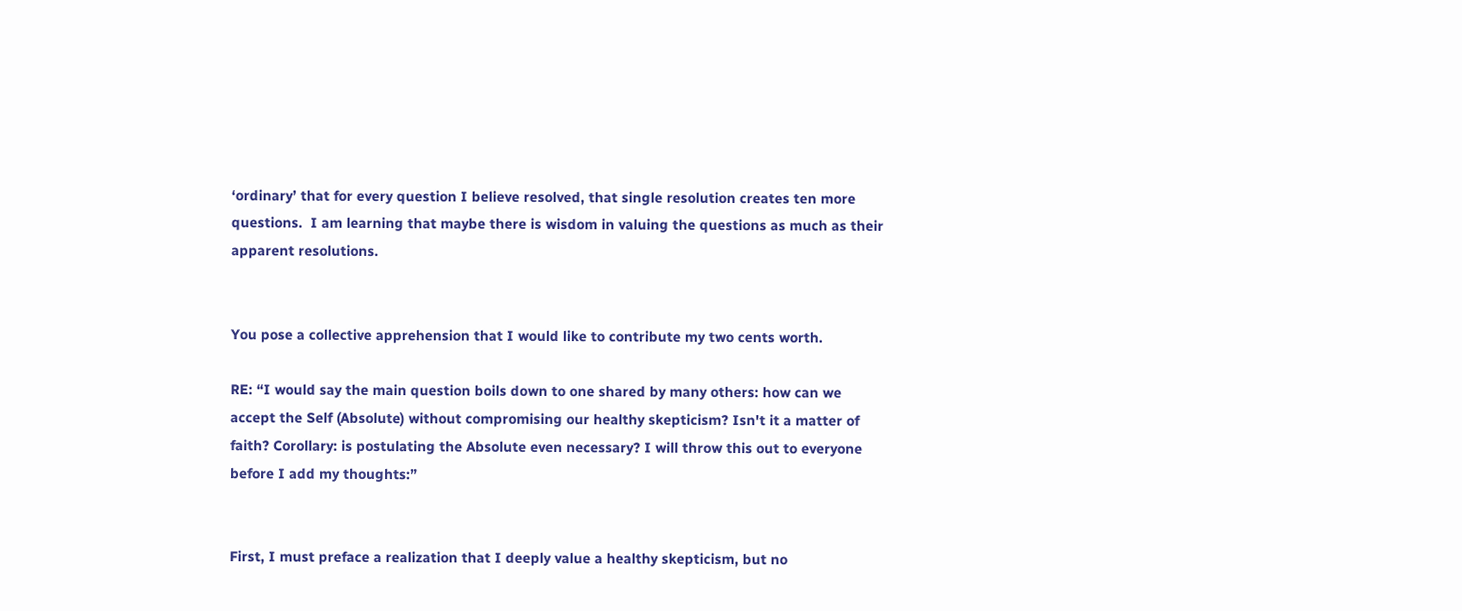‘ordinary’ that for every question I believe resolved, that single resolution creates ten more questions.  I am learning that maybe there is wisdom in valuing the questions as much as their apparent resolutions.


You pose a collective apprehension that I would like to contribute my two cents worth.

RE: “I would say the main question boils down to one shared by many others: how can we accept the Self (Absolute) without compromising our healthy skepticism? Isn't it a matter of faith? Corollary: is postulating the Absolute even necessary? I will throw this out to everyone before I add my thoughts:”


First, I must preface a realization that I deeply value a healthy skepticism, but no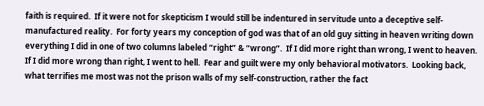faith is required.  If it were not for skepticism I would still be indentured in servitude unto a deceptive self-manufactured reality.  For forty years my conception of god was that of an old guy sitting in heaven writing down everything I did in one of two columns labeled “right” & “wrong”.  If I did more right than wrong, I went to heaven.  If I did more wrong than right, I went to hell.  Fear and guilt were my only behavioral motivators.  Looking back, what terrifies me most was not the prison walls of my self-construction, rather the fact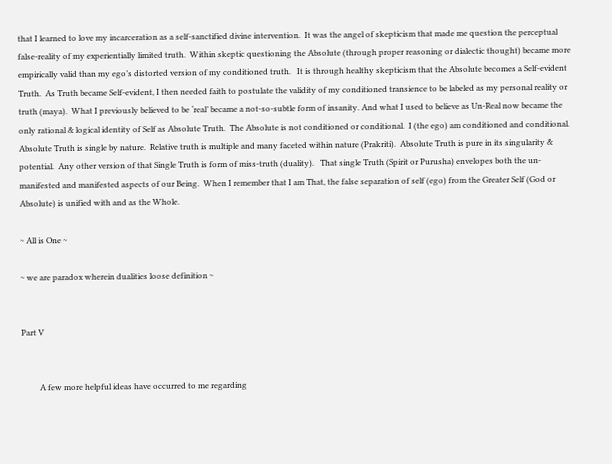that I learned to love my incarceration as a self-sanctified divine intervention.  It was the angel of skepticism that made me question the perceptual false-reality of my experientially limited truth.  Within skeptic questioning the Absolute (through proper reasoning or dialectic thought) became more empirically valid than my ego’s distorted version of my conditioned truth.   It is through healthy skepticism that the Absolute becomes a Self-evident Truth.  As Truth became Self-evident, I then needed faith to postulate the validity of my conditioned transience to be labeled as my personal reality or truth (maya).  What I previously believed to be ‘real’ became a not-so-subtle form of insanity. And what I used to believe as Un-Real now became the only rational & logical identity of Self as Absolute Truth.  The Absolute is not conditioned or conditional.  I (the ego) am conditioned and conditional.    Absolute Truth is single by nature.  Relative truth is multiple and many faceted within nature (Prakriti).  Absolute Truth is pure in its singularity & potential.  Any other version of that Single Truth is form of miss-truth (duality).   That single Truth (Spirit or Purusha) envelopes both the un-manifested and manifested aspects of our Being.  When I remember that I am That, the false separation of self (ego) from the Greater Self (God or Absolute) is unified with and as the Whole.

~ All is One ~

~ we are paradox wherein dualities loose definition ~


Part V


         A few more helpful ideas have occurred to me regarding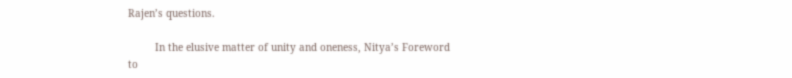Rajen’s questions.

         In the elusive matter of unity and oneness, Nitya’s Foreword to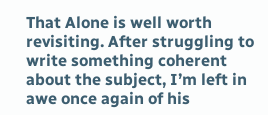That Alone is well worth revisiting. After struggling to write something coherent about the subject, I’m left in awe once again of his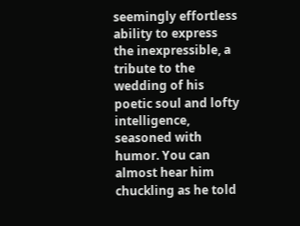seemingly effortless ability to express the inexpressible, a tribute to the wedding of his poetic soul and lofty intelligence, seasoned with humor. You can almost hear him chuckling as he told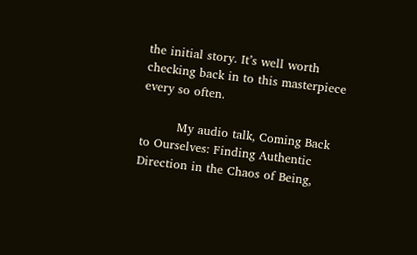the initial story. It’s well worth checking back in to this masterpiece every so often.

         My audio talk, Coming Back to Ourselves: Finding Authentic Direction in the Chaos of Being,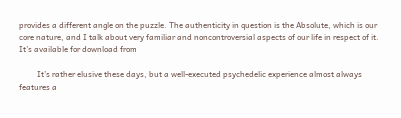provides a different angle on the puzzle. The authenticity in question is the Absolute, which is our core nature, and I talk about very familiar and noncontroversial aspects of our life in respect of it. It’s available for download from

         It’s rather elusive these days, but a well-executed psychedelic experience almost always features a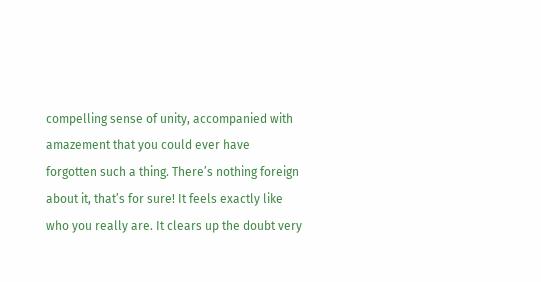compelling sense of unity, accompanied with amazement that you could ever have forgotten such a thing. There’s nothing foreign about it, that’s for sure! It feels exactly like who you really are. It clears up the doubt very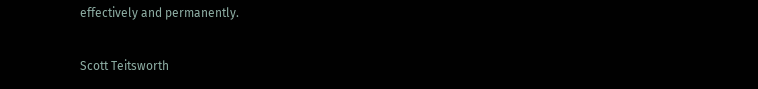effectively and permanently.

Scott Teitsworth